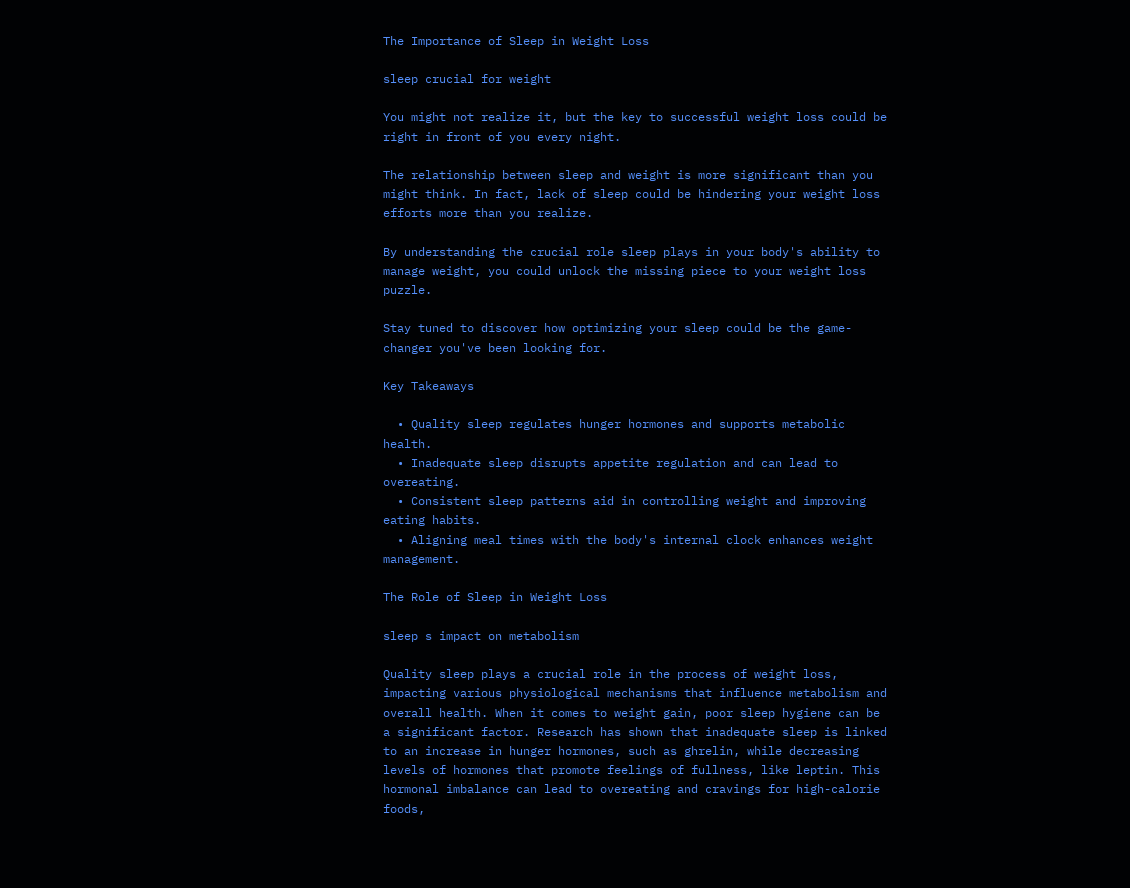The Importance of Sleep in Weight Loss

sleep crucial for weight

You might not realize it, but the key to successful weight loss could be right in front of you every night.

The relationship between sleep and weight is more significant than you might think. In fact, lack of sleep could be hindering your weight loss efforts more than you realize.

By understanding the crucial role sleep plays in your body's ability to manage weight, you could unlock the missing piece to your weight loss puzzle.

Stay tuned to discover how optimizing your sleep could be the game-changer you've been looking for.

Key Takeaways

  • Quality sleep regulates hunger hormones and supports metabolic health.
  • Inadequate sleep disrupts appetite regulation and can lead to overeating.
  • Consistent sleep patterns aid in controlling weight and improving eating habits.
  • Aligning meal times with the body's internal clock enhances weight management.

The Role of Sleep in Weight Loss

sleep s impact on metabolism

Quality sleep plays a crucial role in the process of weight loss, impacting various physiological mechanisms that influence metabolism and overall health. When it comes to weight gain, poor sleep hygiene can be a significant factor. Research has shown that inadequate sleep is linked to an increase in hunger hormones, such as ghrelin, while decreasing levels of hormones that promote feelings of fullness, like leptin. This hormonal imbalance can lead to overeating and cravings for high-calorie foods,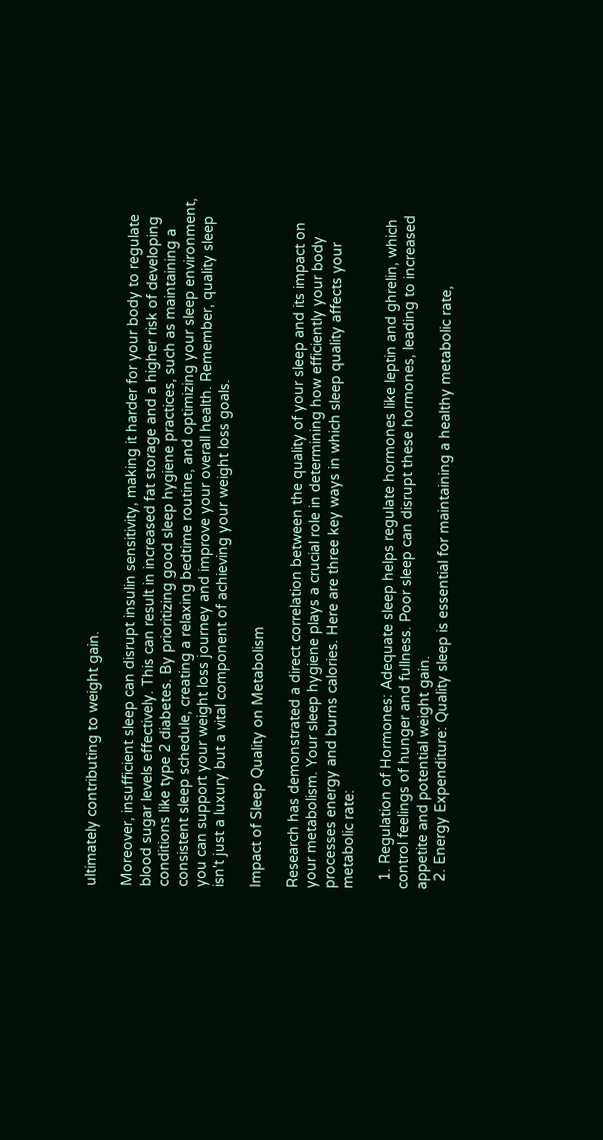ultimately contributing to weight gain.

Moreover, insufficient sleep can disrupt insulin sensitivity, making it harder for your body to regulate blood sugar levels effectively. This can result in increased fat storage and a higher risk of developing conditions like type 2 diabetes. By prioritizing good sleep hygiene practices, such as maintaining a consistent sleep schedule, creating a relaxing bedtime routine, and optimizing your sleep environment, you can support your weight loss journey and improve your overall health. Remember, quality sleep isn't just a luxury but a vital component of achieving your weight loss goals.

Impact of Sleep Quality on Metabolism

Research has demonstrated a direct correlation between the quality of your sleep and its impact on your metabolism. Your sleep hygiene plays a crucial role in determining how efficiently your body processes energy and burns calories. Here are three key ways in which sleep quality affects your metabolic rate:

  1. Regulation of Hormones: Adequate sleep helps regulate hormones like leptin and ghrelin, which control feelings of hunger and fullness. Poor sleep can disrupt these hormones, leading to increased appetite and potential weight gain.
  2. Energy Expenditure: Quality sleep is essential for maintaining a healthy metabolic rate,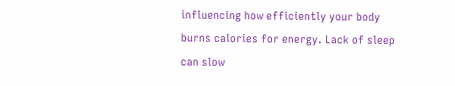influencing how efficiently your body burns calories for energy. Lack of sleep can slow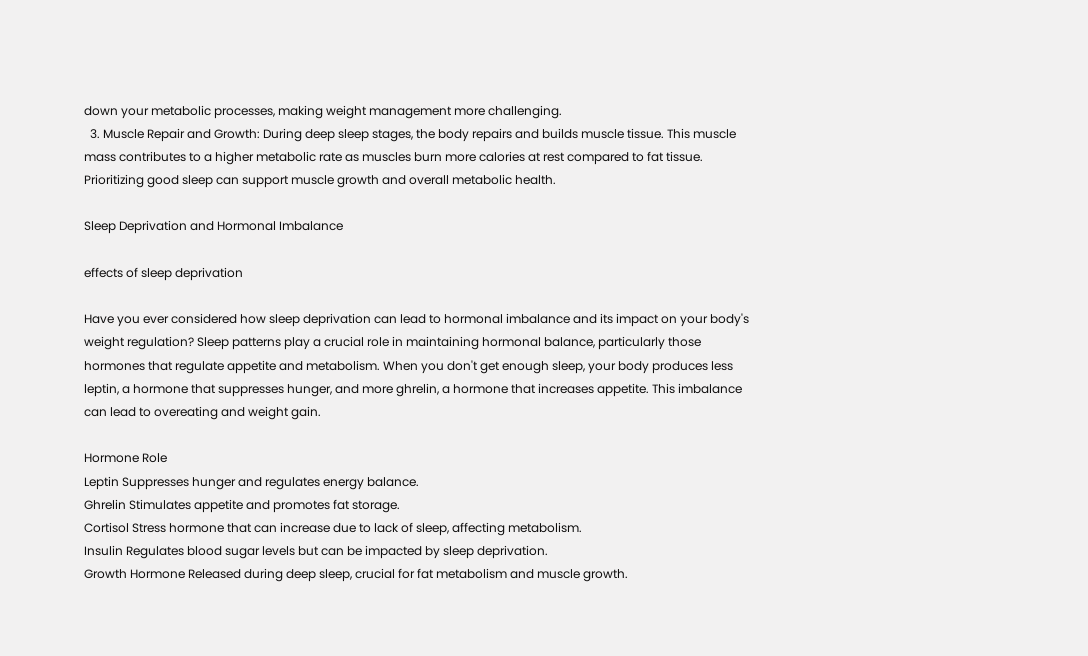down your metabolic processes, making weight management more challenging.
  3. Muscle Repair and Growth: During deep sleep stages, the body repairs and builds muscle tissue. This muscle mass contributes to a higher metabolic rate as muscles burn more calories at rest compared to fat tissue. Prioritizing good sleep can support muscle growth and overall metabolic health.

Sleep Deprivation and Hormonal Imbalance

effects of sleep deprivation

Have you ever considered how sleep deprivation can lead to hormonal imbalance and its impact on your body's weight regulation? Sleep patterns play a crucial role in maintaining hormonal balance, particularly those hormones that regulate appetite and metabolism. When you don't get enough sleep, your body produces less leptin, a hormone that suppresses hunger, and more ghrelin, a hormone that increases appetite. This imbalance can lead to overeating and weight gain.

Hormone Role
Leptin Suppresses hunger and regulates energy balance.
Ghrelin Stimulates appetite and promotes fat storage.
Cortisol Stress hormone that can increase due to lack of sleep, affecting metabolism.
Insulin Regulates blood sugar levels but can be impacted by sleep deprivation.
Growth Hormone Released during deep sleep, crucial for fat metabolism and muscle growth.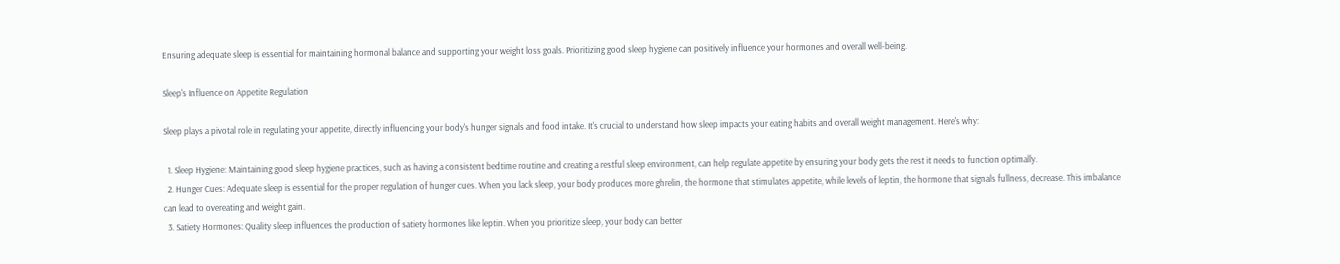Ensuring adequate sleep is essential for maintaining hormonal balance and supporting your weight loss goals. Prioritizing good sleep hygiene can positively influence your hormones and overall well-being.

Sleep's Influence on Appetite Regulation

Sleep plays a pivotal role in regulating your appetite, directly influencing your body's hunger signals and food intake. It's crucial to understand how sleep impacts your eating habits and overall weight management. Here's why:

  1. Sleep Hygiene: Maintaining good sleep hygiene practices, such as having a consistent bedtime routine and creating a restful sleep environment, can help regulate appetite by ensuring your body gets the rest it needs to function optimally.
  2. Hunger Cues: Adequate sleep is essential for the proper regulation of hunger cues. When you lack sleep, your body produces more ghrelin, the hormone that stimulates appetite, while levels of leptin, the hormone that signals fullness, decrease. This imbalance can lead to overeating and weight gain.
  3. Satiety Hormones: Quality sleep influences the production of satiety hormones like leptin. When you prioritize sleep, your body can better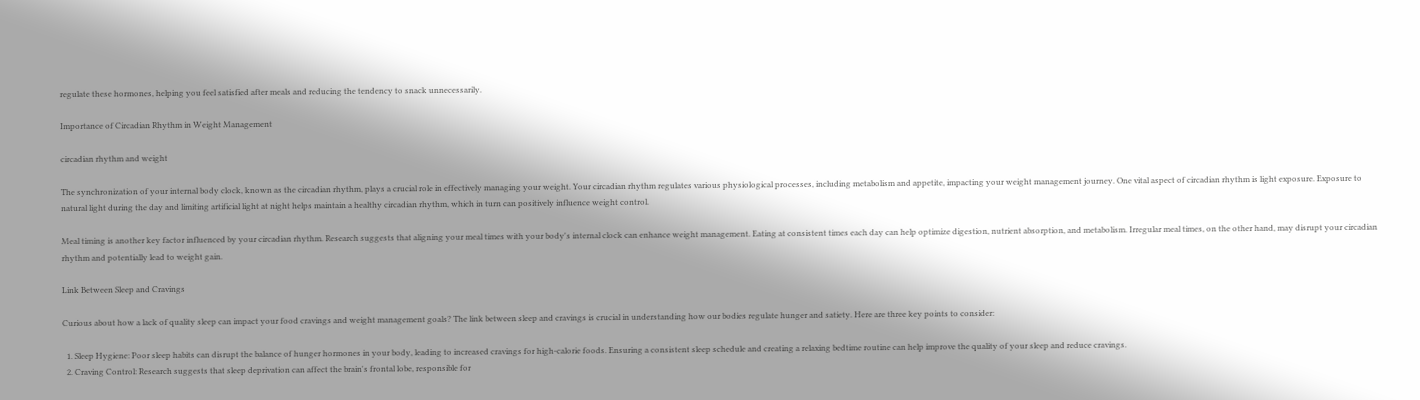regulate these hormones, helping you feel satisfied after meals and reducing the tendency to snack unnecessarily.

Importance of Circadian Rhythm in Weight Management

circadian rhythm and weight

The synchronization of your internal body clock, known as the circadian rhythm, plays a crucial role in effectively managing your weight. Your circadian rhythm regulates various physiological processes, including metabolism and appetite, impacting your weight management journey. One vital aspect of circadian rhythm is light exposure. Exposure to natural light during the day and limiting artificial light at night helps maintain a healthy circadian rhythm, which in turn can positively influence weight control.

Meal timing is another key factor influenced by your circadian rhythm. Research suggests that aligning your meal times with your body's internal clock can enhance weight management. Eating at consistent times each day can help optimize digestion, nutrient absorption, and metabolism. Irregular meal times, on the other hand, may disrupt your circadian rhythm and potentially lead to weight gain.

Link Between Sleep and Cravings

Curious about how a lack of quality sleep can impact your food cravings and weight management goals? The link between sleep and cravings is crucial in understanding how our bodies regulate hunger and satiety. Here are three key points to consider:

  1. Sleep Hygiene: Poor sleep habits can disrupt the balance of hunger hormones in your body, leading to increased cravings for high-calorie foods. Ensuring a consistent sleep schedule and creating a relaxing bedtime routine can help improve the quality of your sleep and reduce cravings.
  2. Craving Control: Research suggests that sleep deprivation can affect the brain's frontal lobe, responsible for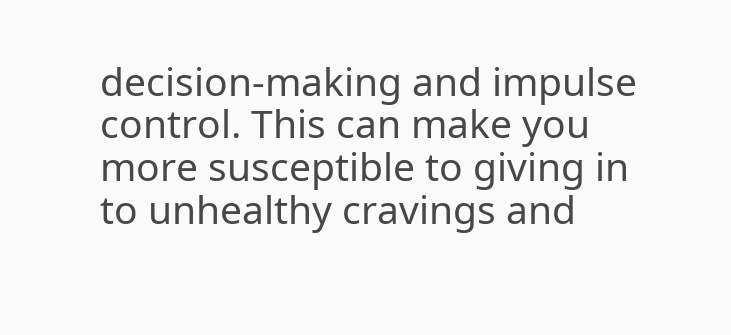decision-making and impulse control. This can make you more susceptible to giving in to unhealthy cravings and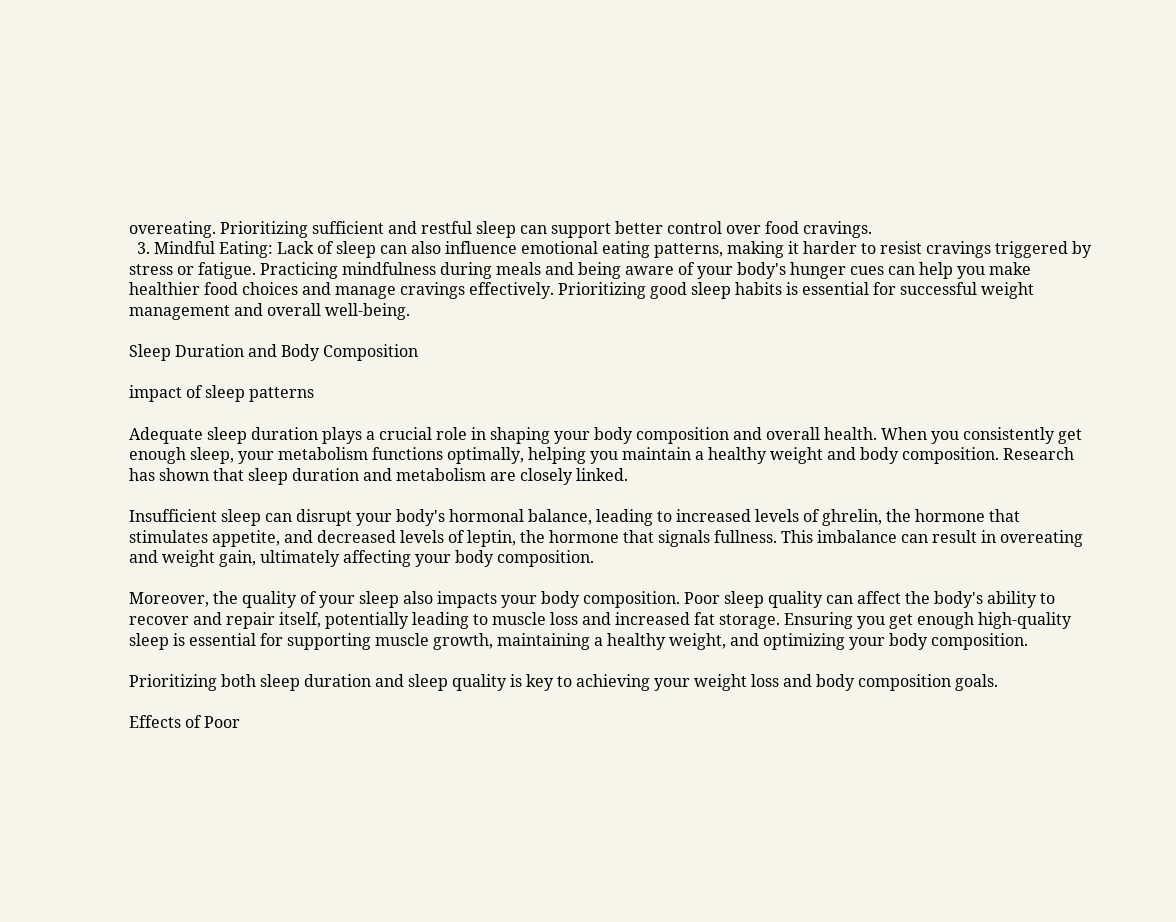overeating. Prioritizing sufficient and restful sleep can support better control over food cravings.
  3. Mindful Eating: Lack of sleep can also influence emotional eating patterns, making it harder to resist cravings triggered by stress or fatigue. Practicing mindfulness during meals and being aware of your body's hunger cues can help you make healthier food choices and manage cravings effectively. Prioritizing good sleep habits is essential for successful weight management and overall well-being.

Sleep Duration and Body Composition

impact of sleep patterns

Adequate sleep duration plays a crucial role in shaping your body composition and overall health. When you consistently get enough sleep, your metabolism functions optimally, helping you maintain a healthy weight and body composition. Research has shown that sleep duration and metabolism are closely linked.

Insufficient sleep can disrupt your body's hormonal balance, leading to increased levels of ghrelin, the hormone that stimulates appetite, and decreased levels of leptin, the hormone that signals fullness. This imbalance can result in overeating and weight gain, ultimately affecting your body composition.

Moreover, the quality of your sleep also impacts your body composition. Poor sleep quality can affect the body's ability to recover and repair itself, potentially leading to muscle loss and increased fat storage. Ensuring you get enough high-quality sleep is essential for supporting muscle growth, maintaining a healthy weight, and optimizing your body composition.

Prioritizing both sleep duration and sleep quality is key to achieving your weight loss and body composition goals.

Effects of Poor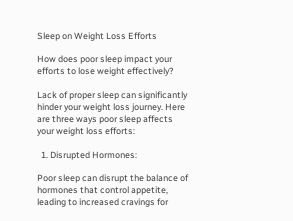Sleep on Weight Loss Efforts

How does poor sleep impact your efforts to lose weight effectively?

Lack of proper sleep can significantly hinder your weight loss journey. Here are three ways poor sleep affects your weight loss efforts:

  1. Disrupted Hormones:

Poor sleep can disrupt the balance of hormones that control appetite, leading to increased cravings for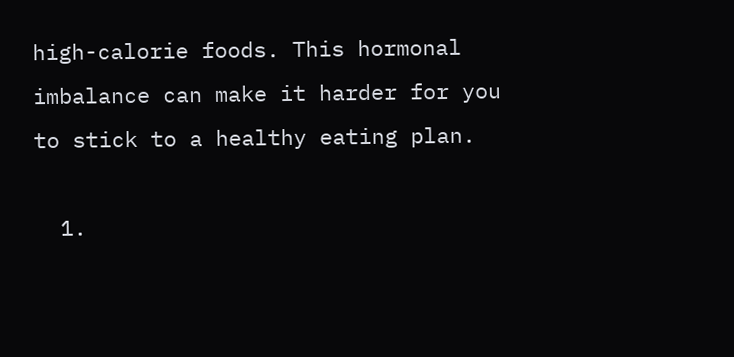high-calorie foods. This hormonal imbalance can make it harder for you to stick to a healthy eating plan.

  1.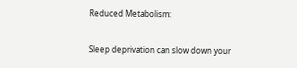Reduced Metabolism:

Sleep deprivation can slow down your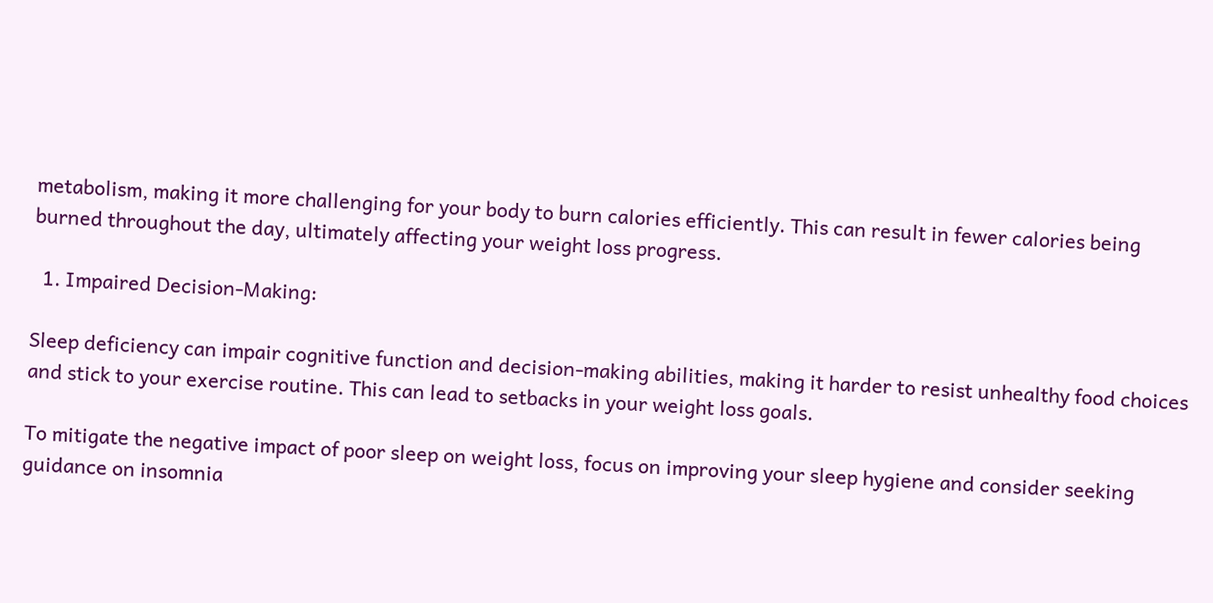metabolism, making it more challenging for your body to burn calories efficiently. This can result in fewer calories being burned throughout the day, ultimately affecting your weight loss progress.

  1. Impaired Decision-Making:

Sleep deficiency can impair cognitive function and decision-making abilities, making it harder to resist unhealthy food choices and stick to your exercise routine. This can lead to setbacks in your weight loss goals.

To mitigate the negative impact of poor sleep on weight loss, focus on improving your sleep hygiene and consider seeking guidance on insomnia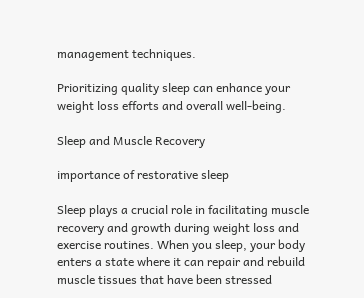management techniques.

Prioritizing quality sleep can enhance your weight loss efforts and overall well-being.

Sleep and Muscle Recovery

importance of restorative sleep

Sleep plays a crucial role in facilitating muscle recovery and growth during weight loss and exercise routines. When you sleep, your body enters a state where it can repair and rebuild muscle tissues that have been stressed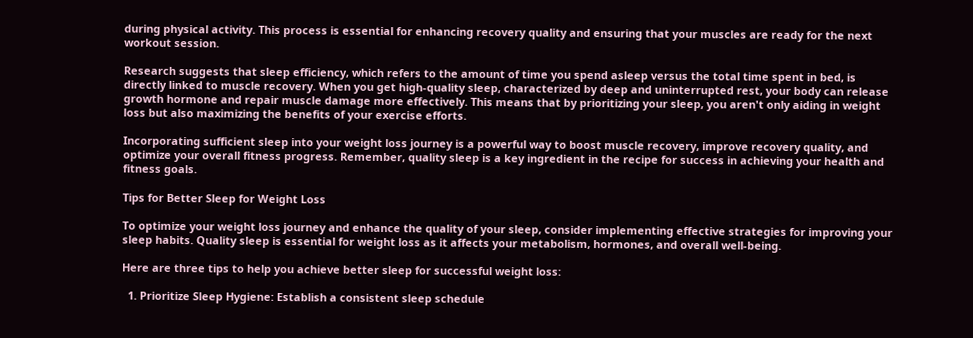during physical activity. This process is essential for enhancing recovery quality and ensuring that your muscles are ready for the next workout session.

Research suggests that sleep efficiency, which refers to the amount of time you spend asleep versus the total time spent in bed, is directly linked to muscle recovery. When you get high-quality sleep, characterized by deep and uninterrupted rest, your body can release growth hormone and repair muscle damage more effectively. This means that by prioritizing your sleep, you aren't only aiding in weight loss but also maximizing the benefits of your exercise efforts.

Incorporating sufficient sleep into your weight loss journey is a powerful way to boost muscle recovery, improve recovery quality, and optimize your overall fitness progress. Remember, quality sleep is a key ingredient in the recipe for success in achieving your health and fitness goals.

Tips for Better Sleep for Weight Loss

To optimize your weight loss journey and enhance the quality of your sleep, consider implementing effective strategies for improving your sleep habits. Quality sleep is essential for weight loss as it affects your metabolism, hormones, and overall well-being.

Here are three tips to help you achieve better sleep for successful weight loss:

  1. Prioritize Sleep Hygiene: Establish a consistent sleep schedule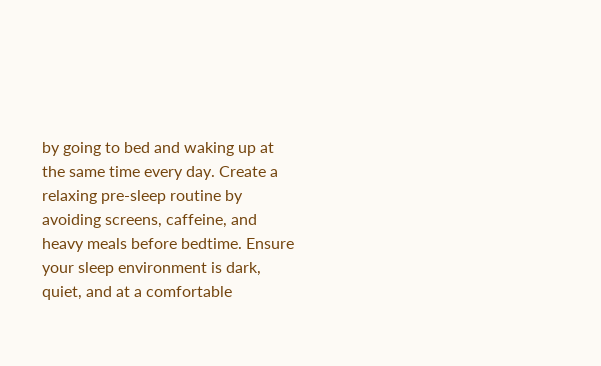by going to bed and waking up at the same time every day. Create a relaxing pre-sleep routine by avoiding screens, caffeine, and heavy meals before bedtime. Ensure your sleep environment is dark, quiet, and at a comfortable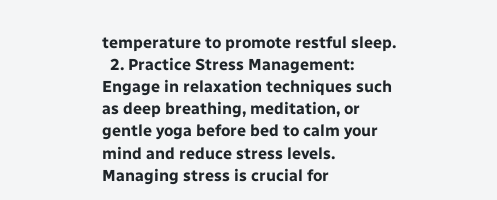temperature to promote restful sleep.
  2. Practice Stress Management: Engage in relaxation techniques such as deep breathing, meditation, or gentle yoga before bed to calm your mind and reduce stress levels. Managing stress is crucial for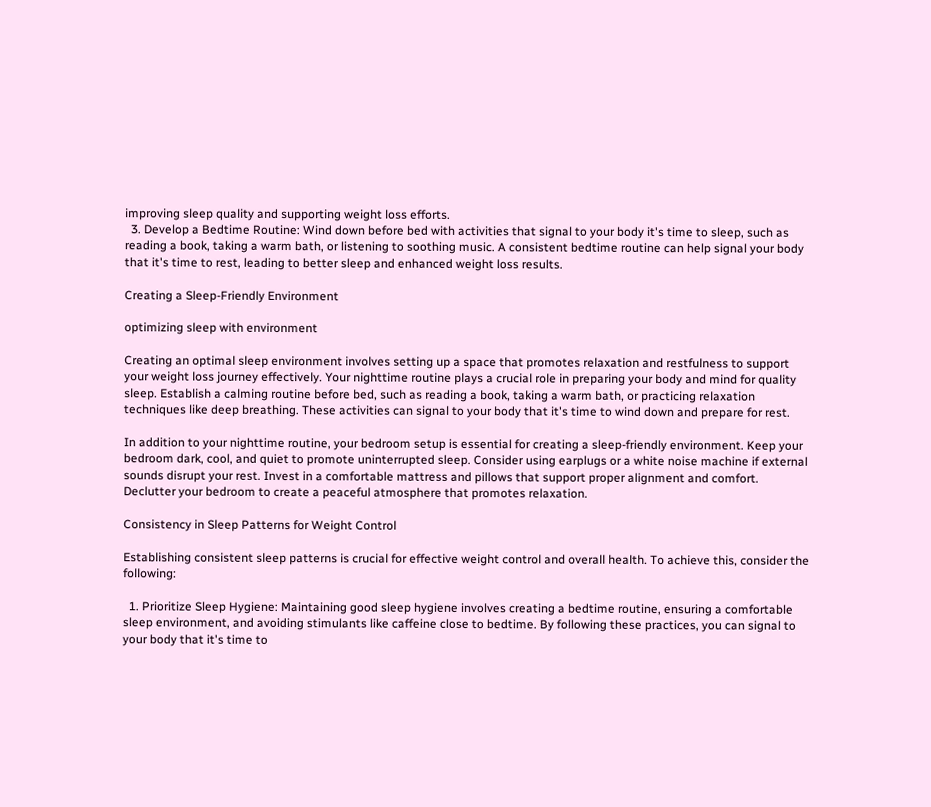improving sleep quality and supporting weight loss efforts.
  3. Develop a Bedtime Routine: Wind down before bed with activities that signal to your body it's time to sleep, such as reading a book, taking a warm bath, or listening to soothing music. A consistent bedtime routine can help signal your body that it's time to rest, leading to better sleep and enhanced weight loss results.

Creating a Sleep-Friendly Environment

optimizing sleep with environment

Creating an optimal sleep environment involves setting up a space that promotes relaxation and restfulness to support your weight loss journey effectively. Your nighttime routine plays a crucial role in preparing your body and mind for quality sleep. Establish a calming routine before bed, such as reading a book, taking a warm bath, or practicing relaxation techniques like deep breathing. These activities can signal to your body that it's time to wind down and prepare for rest.

In addition to your nighttime routine, your bedroom setup is essential for creating a sleep-friendly environment. Keep your bedroom dark, cool, and quiet to promote uninterrupted sleep. Consider using earplugs or a white noise machine if external sounds disrupt your rest. Invest in a comfortable mattress and pillows that support proper alignment and comfort. Declutter your bedroom to create a peaceful atmosphere that promotes relaxation.

Consistency in Sleep Patterns for Weight Control

Establishing consistent sleep patterns is crucial for effective weight control and overall health. To achieve this, consider the following:

  1. Prioritize Sleep Hygiene: Maintaining good sleep hygiene involves creating a bedtime routine, ensuring a comfortable sleep environment, and avoiding stimulants like caffeine close to bedtime. By following these practices, you can signal to your body that it's time to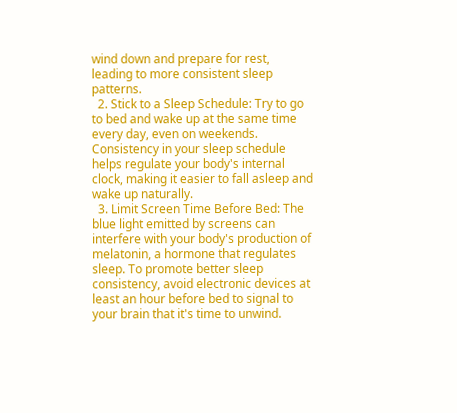wind down and prepare for rest, leading to more consistent sleep patterns.
  2. Stick to a Sleep Schedule: Try to go to bed and wake up at the same time every day, even on weekends. Consistency in your sleep schedule helps regulate your body's internal clock, making it easier to fall asleep and wake up naturally.
  3. Limit Screen Time Before Bed: The blue light emitted by screens can interfere with your body's production of melatonin, a hormone that regulates sleep. To promote better sleep consistency, avoid electronic devices at least an hour before bed to signal to your brain that it's time to unwind.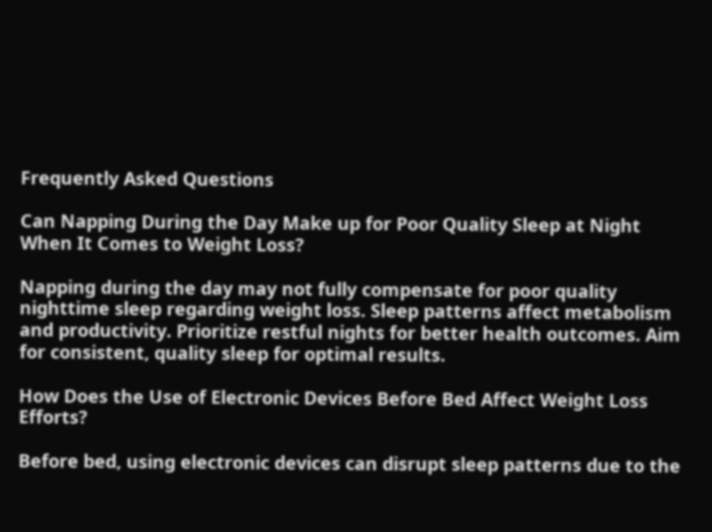Frequently Asked Questions

Can Napping During the Day Make up for Poor Quality Sleep at Night When It Comes to Weight Loss?

Napping during the day may not fully compensate for poor quality nighttime sleep regarding weight loss. Sleep patterns affect metabolism and productivity. Prioritize restful nights for better health outcomes. Aim for consistent, quality sleep for optimal results.

How Does the Use of Electronic Devices Before Bed Affect Weight Loss Efforts?

Before bed, using electronic devices can disrupt sleep patterns due to the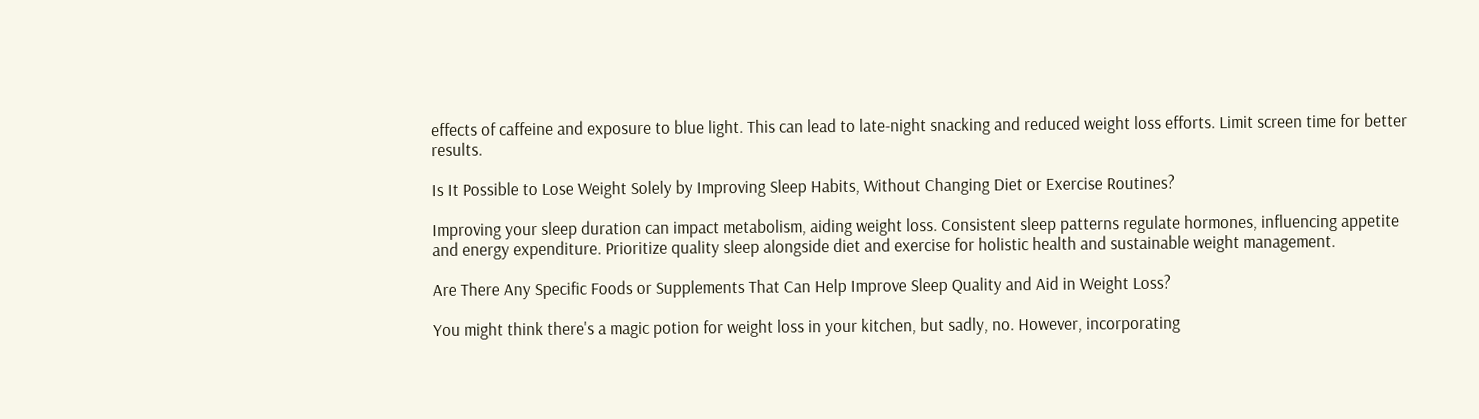effects of caffeine and exposure to blue light. This can lead to late-night snacking and reduced weight loss efforts. Limit screen time for better results.

Is It Possible to Lose Weight Solely by Improving Sleep Habits, Without Changing Diet or Exercise Routines?

Improving your sleep duration can impact metabolism, aiding weight loss. Consistent sleep patterns regulate hormones, influencing appetite and energy expenditure. Prioritize quality sleep alongside diet and exercise for holistic health and sustainable weight management.

Are There Any Specific Foods or Supplements That Can Help Improve Sleep Quality and Aid in Weight Loss?

You might think there's a magic potion for weight loss in your kitchen, but sadly, no. However, incorporating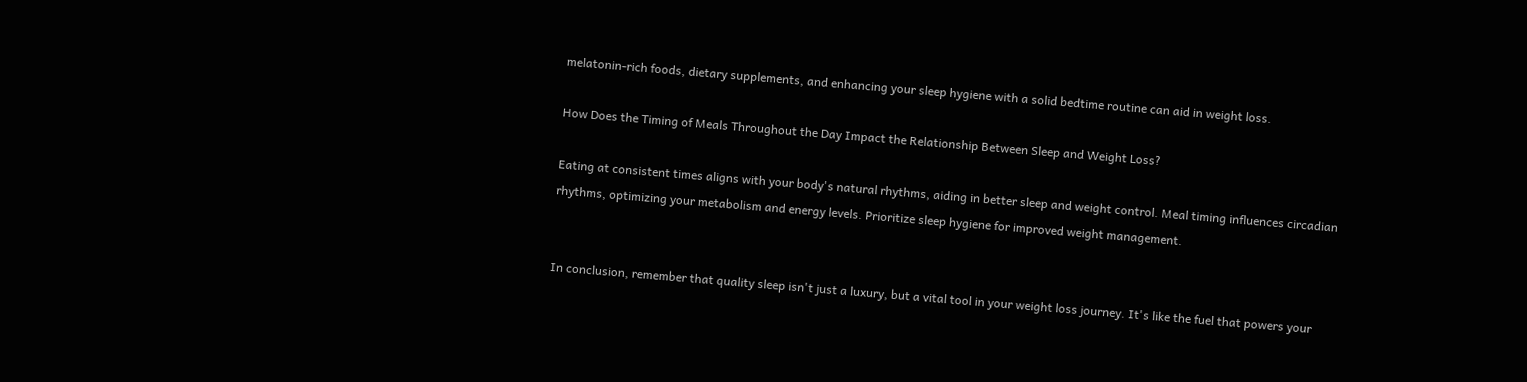melatonin-rich foods, dietary supplements, and enhancing your sleep hygiene with a solid bedtime routine can aid in weight loss.

How Does the Timing of Meals Throughout the Day Impact the Relationship Between Sleep and Weight Loss?

Eating at consistent times aligns with your body's natural rhythms, aiding in better sleep and weight control. Meal timing influences circadian rhythms, optimizing your metabolism and energy levels. Prioritize sleep hygiene for improved weight management.


In conclusion, remember that quality sleep isn't just a luxury, but a vital tool in your weight loss journey. It's like the fuel that powers your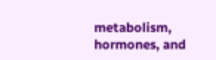metabolism, hormones, and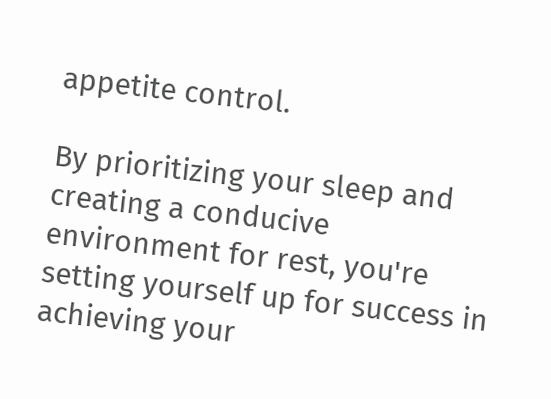appetite control.

By prioritizing your sleep and creating a conducive environment for rest, you're setting yourself up for success in achieving your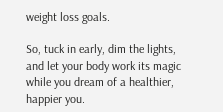weight loss goals.

So, tuck in early, dim the lights, and let your body work its magic while you dream of a healthier, happier you.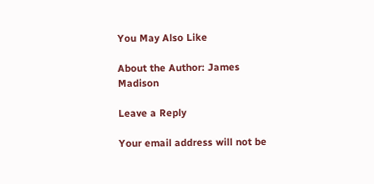You May Also Like

About the Author: James Madison

Leave a Reply

Your email address will not be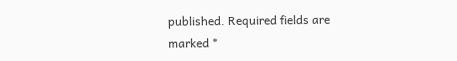published. Required fields are marked *